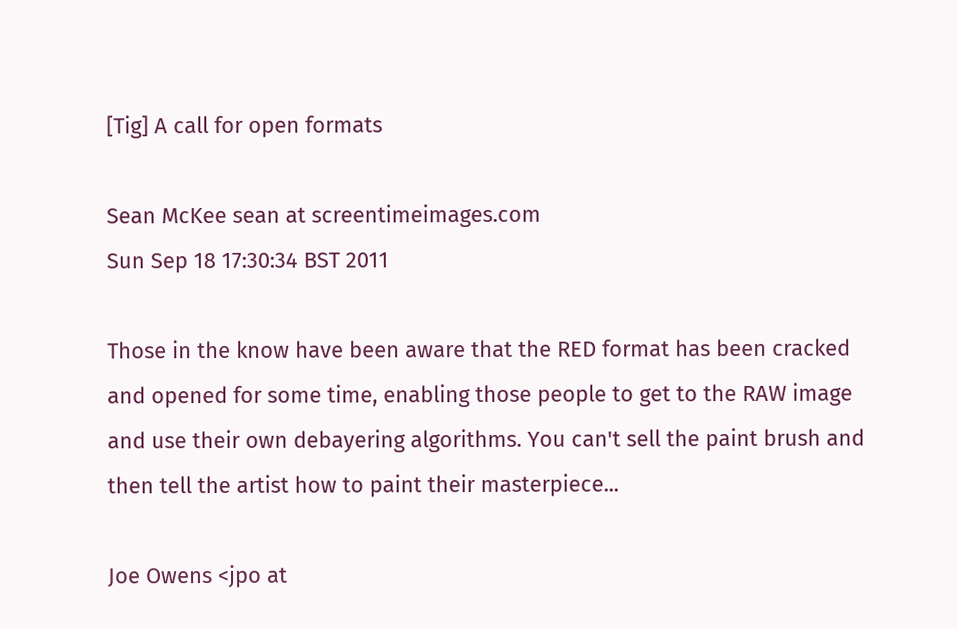[Tig] A call for open formats

Sean McKee sean at screentimeimages.com
Sun Sep 18 17:30:34 BST 2011

Those in the know have been aware that the RED format has been cracked and opened for some time, enabling those people to get to the RAW image and use their own debayering algorithms. You can't sell the paint brush and then tell the artist how to paint their masterpiece...

Joe Owens <jpo at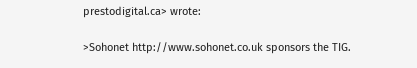prestodigital.ca> wrote:

>Sohonet http://www.sohonet.co.uk sponsors the TIG.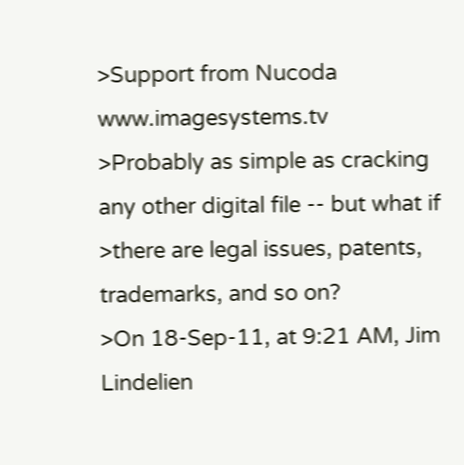>Support from Nucoda www.imagesystems.tv
>Probably as simple as cracking any other digital file -- but what if
>there are legal issues, patents, trademarks, and so on?
>On 18-Sep-11, at 9:21 AM, Jim Lindelien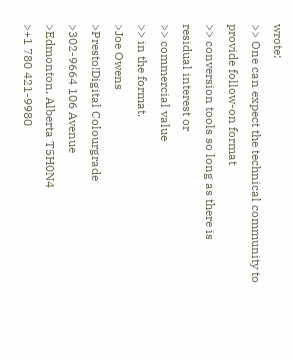wrote:
>> One can expect the technical community to provide follow-on format
>> conversion tools so long as there is residual interest or
>> commercial value
>> in the format.
>Joe Owens
>Presto!Digital Colourgrade
>302-9664 106 Avenue
>Edmonton, Alberta T5H0N4
>+1 780 421-9980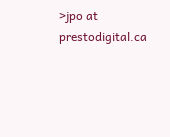>jpo at prestodigital.ca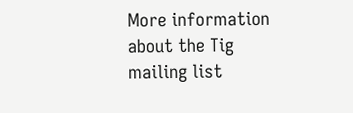More information about the Tig mailing list